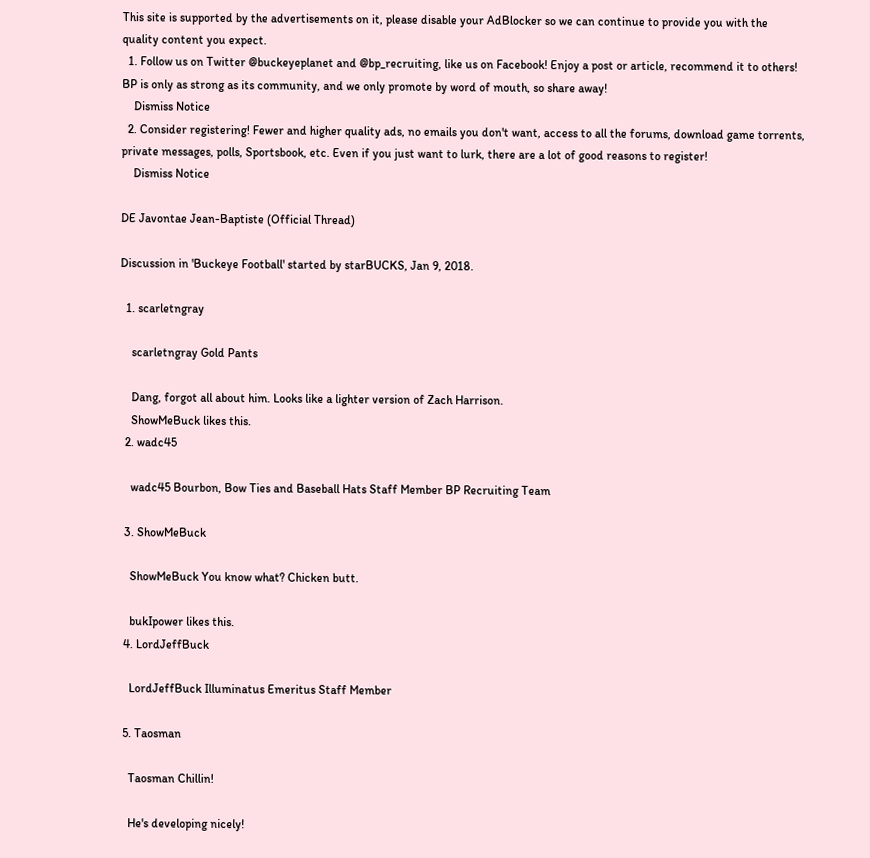This site is supported by the advertisements on it, please disable your AdBlocker so we can continue to provide you with the quality content you expect.
  1. Follow us on Twitter @buckeyeplanet and @bp_recruiting, like us on Facebook! Enjoy a post or article, recommend it to others! BP is only as strong as its community, and we only promote by word of mouth, so share away!
    Dismiss Notice
  2. Consider registering! Fewer and higher quality ads, no emails you don't want, access to all the forums, download game torrents, private messages, polls, Sportsbook, etc. Even if you just want to lurk, there are a lot of good reasons to register!
    Dismiss Notice

DE Javontae Jean-Baptiste (Official Thread)

Discussion in 'Buckeye Football' started by starBUCKS, Jan 9, 2018.

  1. scarletngray

    scarletngray Gold Pants

    Dang, forgot all about him. Looks like a lighter version of Zach Harrison.
    ShowMeBuck likes this.
  2. wadc45

    wadc45 Bourbon, Bow Ties and Baseball Hats Staff Member BP Recruiting Team

  3. ShowMeBuck

    ShowMeBuck You know what? Chicken butt.

    bukIpower likes this.
  4. LordJeffBuck

    LordJeffBuck Illuminatus Emeritus Staff Member

  5. Taosman

    Taosman Chillin!

    He's developing nicely!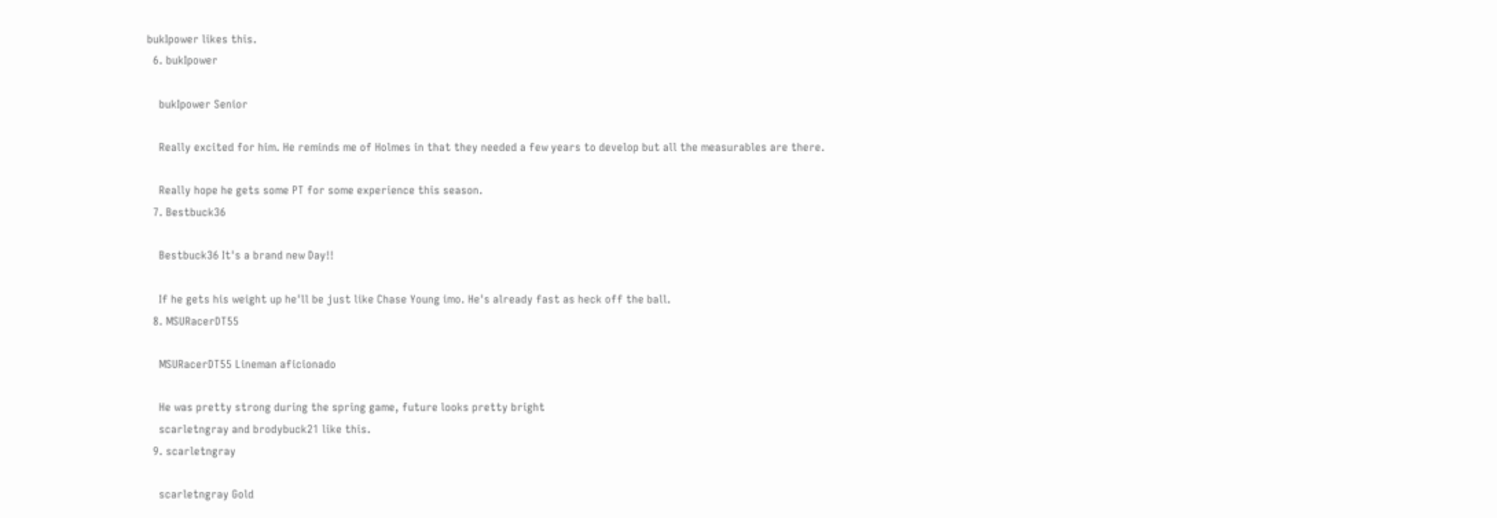bukIpower likes this.
  6. bukIpower

    bukIpower Senior

    Really excited for him. He reminds me of Holmes in that they needed a few years to develop but all the measurables are there.

    Really hope he gets some PT for some experience this season.
  7. Bestbuck36

    Bestbuck36 It's a brand new Day!!

    If he gets his weight up he'll be just like Chase Young imo. He's already fast as heck off the ball.
  8. MSURacerDT55

    MSURacerDT55 Lineman aficionado

    He was pretty strong during the spring game, future looks pretty bright
    scarletngray and brodybuck21 like this.
  9. scarletngray

    scarletngray Gold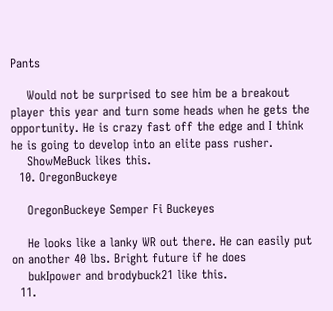Pants

    Would not be surprised to see him be a breakout player this year and turn some heads when he gets the opportunity. He is crazy fast off the edge and I think he is going to develop into an elite pass rusher.
    ShowMeBuck likes this.
  10. OregonBuckeye

    OregonBuckeye Semper Fi Buckeyes

    He looks like a lanky WR out there. He can easily put on another 40 lbs. Bright future if he does
    bukIpower and brodybuck21 like this.
  11.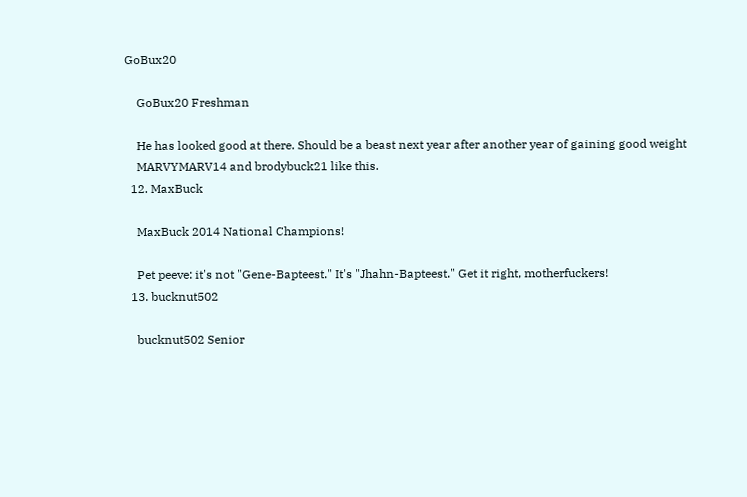GoBux20

    GoBux20 Freshman

    He has looked good at there. Should be a beast next year after another year of gaining good weight
    MARVYMARV14 and brodybuck21 like this.
  12. MaxBuck

    MaxBuck 2014 National Champions!

    Pet peeve: it's not "Gene-Bapteest." It's "Jhahn-Bapteest." Get it right, motherfuckers!
  13. bucknut502

    bucknut502 Senior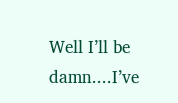Well I’ll be damn....I’ve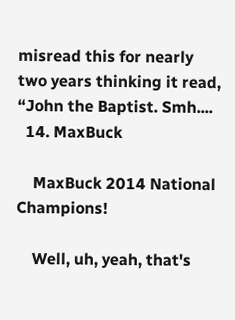misread this for nearly two years thinking it read, “John the Baptist. Smh....
  14. MaxBuck

    MaxBuck 2014 National Champions!

    Well, uh, yeah, that's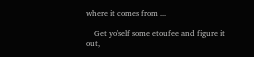where it comes from ...

    Get yo'self some etoufee and figure it out,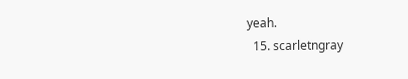yeah.
  15. scarletngray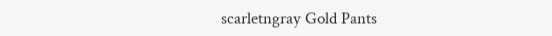scarletngray Gold Pants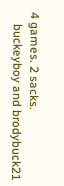4 games. 2 sacks.
    buckeyboy and brodybuck21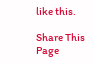like this.

Share This Page